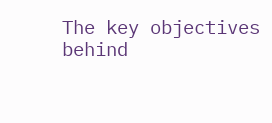The key objectives behind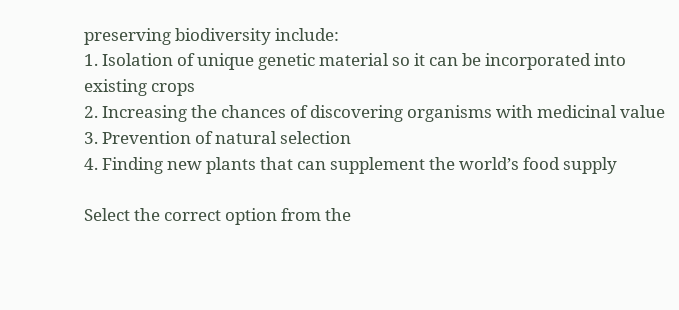preserving biodiversity include:
1. Isolation of unique genetic material so it can be incorporated into existing crops
2. Increasing the chances of discovering organisms with medicinal value
3. Prevention of natural selection
4. Finding new plants that can supplement the world’s food supply

Select the correct option from the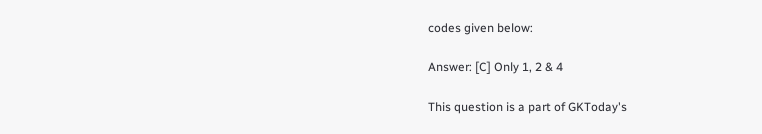codes given below:

Answer: [C] Only 1, 2 & 4

This question is a part of GKToday's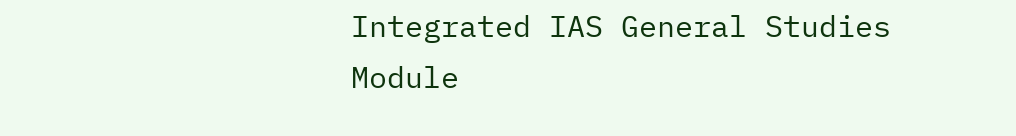Integrated IAS General Studies Module